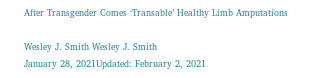After Transgender Comes ‘Transable’ Healthy Limb Amputations

Wesley J. Smith Wesley J. Smith
January 28, 2021Updated: February 2, 2021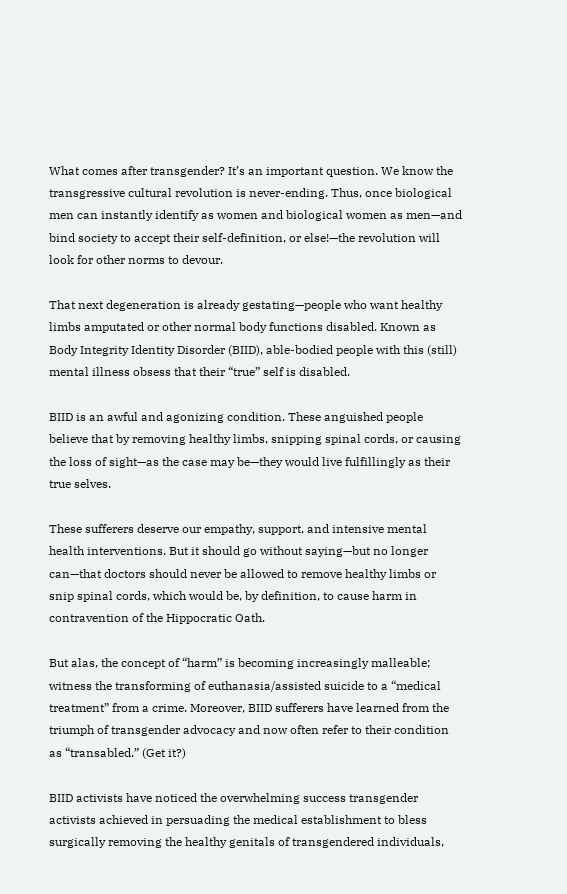What comes after transgender? It’s an important question. We know the transgressive cultural revolution is never-ending. Thus, once biological men can instantly identify as women and biological women as men—and bind society to accept their self-definition, or else!—the revolution will look for other norms to devour.

That next degeneration is already gestating—people who want healthy limbs amputated or other normal body functions disabled. Known as Body Integrity Identity Disorder (BIID), able-bodied people with this (still) mental illness obsess that their “true” self is disabled.

BIID is an awful and agonizing condition. These anguished people believe that by removing healthy limbs, snipping spinal cords, or causing the loss of sight—as the case may be—they would live fulfillingly as their true selves.

These sufferers deserve our empathy, support, and intensive mental health interventions. But it should go without saying—but no longer can—that doctors should never be allowed to remove healthy limbs or snip spinal cords, which would be, by definition, to cause harm in contravention of the Hippocratic Oath.

But alas, the concept of “harm” is becoming increasingly malleable; witness the transforming of euthanasia/assisted suicide to a “medical treatment” from a crime. Moreover, BIID sufferers have learned from the triumph of transgender advocacy and now often refer to their condition as “transabled.” (Get it?)

BIID activists have noticed the overwhelming success transgender activists achieved in persuading the medical establishment to bless surgically removing the healthy genitals of transgendered individuals,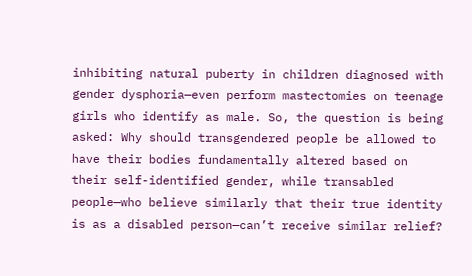inhibiting natural puberty in children diagnosed with gender dysphoria—even perform mastectomies on teenage girls who identify as male. So, the question is being asked: Why should transgendered people be allowed to have their bodies fundamentally altered based on their self-identified gender, while transabled people—who believe similarly that their true identity is as a disabled person—can’t receive similar relief?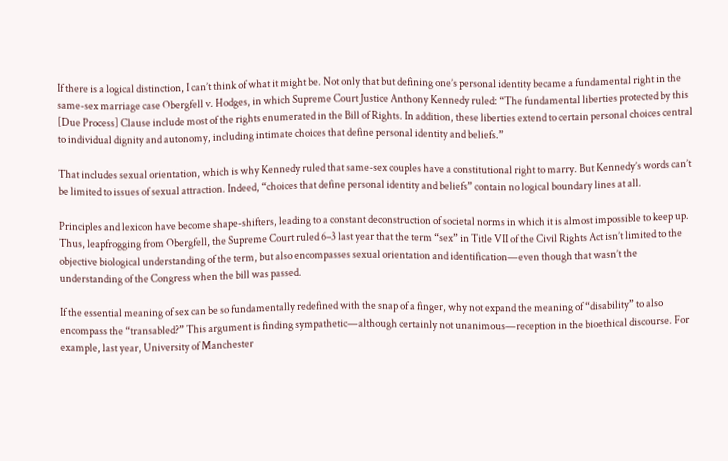If there is a logical distinction, I can’t think of what it might be. Not only that but defining one’s personal identity became a fundamental right in the same-sex marriage case Obergfell v. Hodges, in which Supreme Court Justice Anthony Kennedy ruled: “The fundamental liberties protected by this [Due Process] Clause include most of the rights enumerated in the Bill of Rights. In addition, these liberties extend to certain personal choices central to individual dignity and autonomy, including intimate choices that define personal identity and beliefs.”

That includes sexual orientation, which is why Kennedy ruled that same-sex couples have a constitutional right to marry. But Kennedy’s words can’t be limited to issues of sexual attraction. Indeed, “choices that define personal identity and beliefs” contain no logical boundary lines at all.

Principles and lexicon have become shape-shifters, leading to a constant deconstruction of societal norms in which it is almost impossible to keep up. Thus, leapfrogging from Obergfell, the Supreme Court ruled 6–3 last year that the term “sex” in Title VII of the Civil Rights Act isn’t limited to the objective biological understanding of the term, but also encompasses sexual orientation and identification—even though that wasn’t the understanding of the Congress when the bill was passed.

If the essential meaning of sex can be so fundamentally redefined with the snap of a finger, why not expand the meaning of “disability” to also encompass the “transabled?” This argument is finding sympathetic—although certainly not unanimous—reception in the bioethical discourse. For example, last year, University of Manchester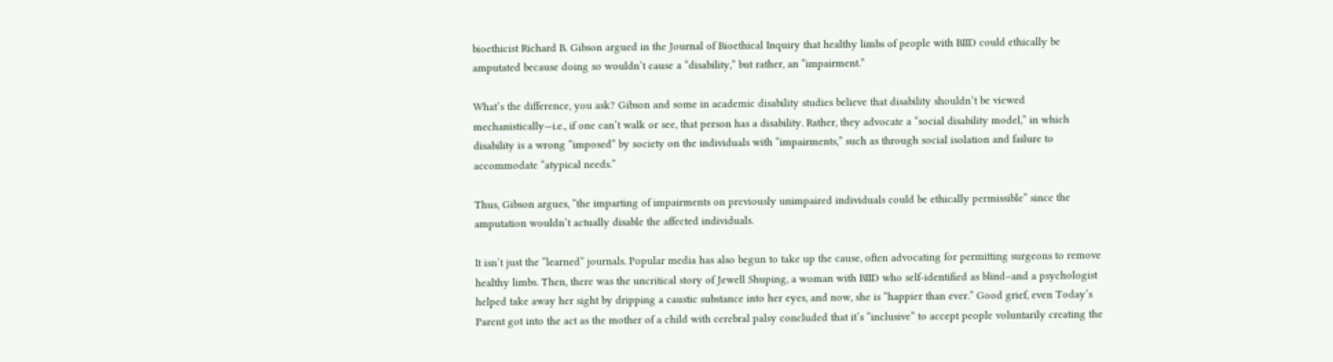bioethicist Richard B. Gibson argued in the Journal of Bioethical Inquiry that healthy limbs of people with BIID could ethically be amputated because doing so wouldn’t cause a “disability,” but rather, an “impairment.”

What’s the difference, you ask? Gibson and some in academic disability studies believe that disability shouldn’t be viewed mechanistically—i.e., if one can’t walk or see, that person has a disability. Rather, they advocate a “social disability model,” in which disability is a wrong “imposed” by society on the individuals with “impairments,” such as through social isolation and failure to accommodate “atypical needs.”

Thus, Gibson argues, “the imparting of impairments on previously unimpaired individuals could be ethically permissible” since the amputation wouldn’t actually disable the affected individuals.

It isn’t just the “learned” journals. Popular media has also begun to take up the cause, often advocating for permitting surgeons to remove healthy limbs. Then, there was the uncritical story of Jewell Shuping, a woman with BIID who self-identified as blind–and a psychologist helped take away her sight by dripping a caustic substance into her eyes, and now, she is “happier than ever.” Good grief, even Today’s Parent got into the act as the mother of a child with cerebral palsy concluded that it’s “inclusive” to accept people voluntarily creating the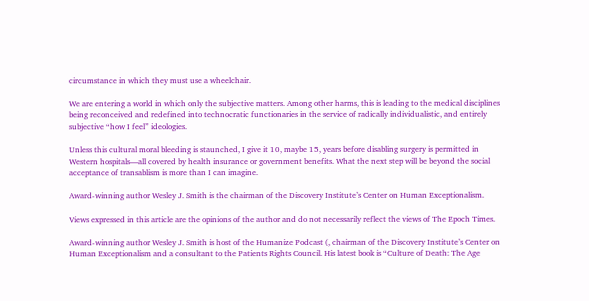circumstance in which they must use a wheelchair.

We are entering a world in which only the subjective matters. Among other harms, this is leading to the medical disciplines being reconceived and redefined into technocratic functionaries in the service of radically individualistic, and entirely subjective “how I feel” ideologies.

Unless this cultural moral bleeding is staunched, I give it 10, maybe 15, years before disabling surgery is permitted in Western hospitals—all covered by health insurance or government benefits. What the next step will be beyond the social acceptance of transablism is more than I can imagine.

Award-winning author Wesley J. Smith is the chairman of the Discovery Institute’s Center on Human Exceptionalism.

Views expressed in this article are the opinions of the author and do not necessarily reflect the views of The Epoch Times.

Award-winning author Wesley J. Smith is host of the Humanize Podcast (, chairman of the Discovery Institute’s Center on Human Exceptionalism and a consultant to the Patients Rights Council. His latest book is “Culture of Death: The Age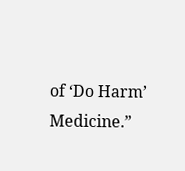of ‘Do Harm’ Medicine.”